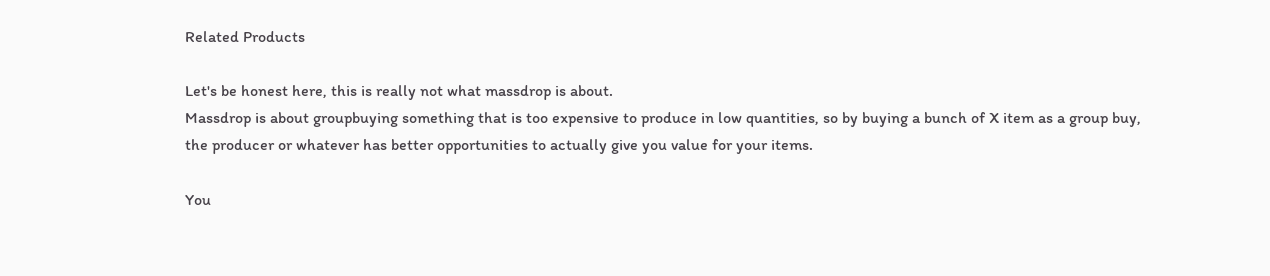Related Products

Let's be honest here, this is really not what massdrop is about.
Massdrop is about groupbuying something that is too expensive to produce in low quantities, so by buying a bunch of X item as a group buy, the producer or whatever has better opportunities to actually give you value for your items.

You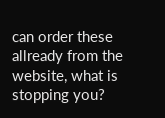can order these allready from the website, what is stopping you?